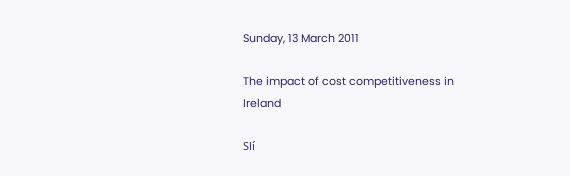Sunday, 13 March 2011

The impact of cost competitiveness in Ireland

Slí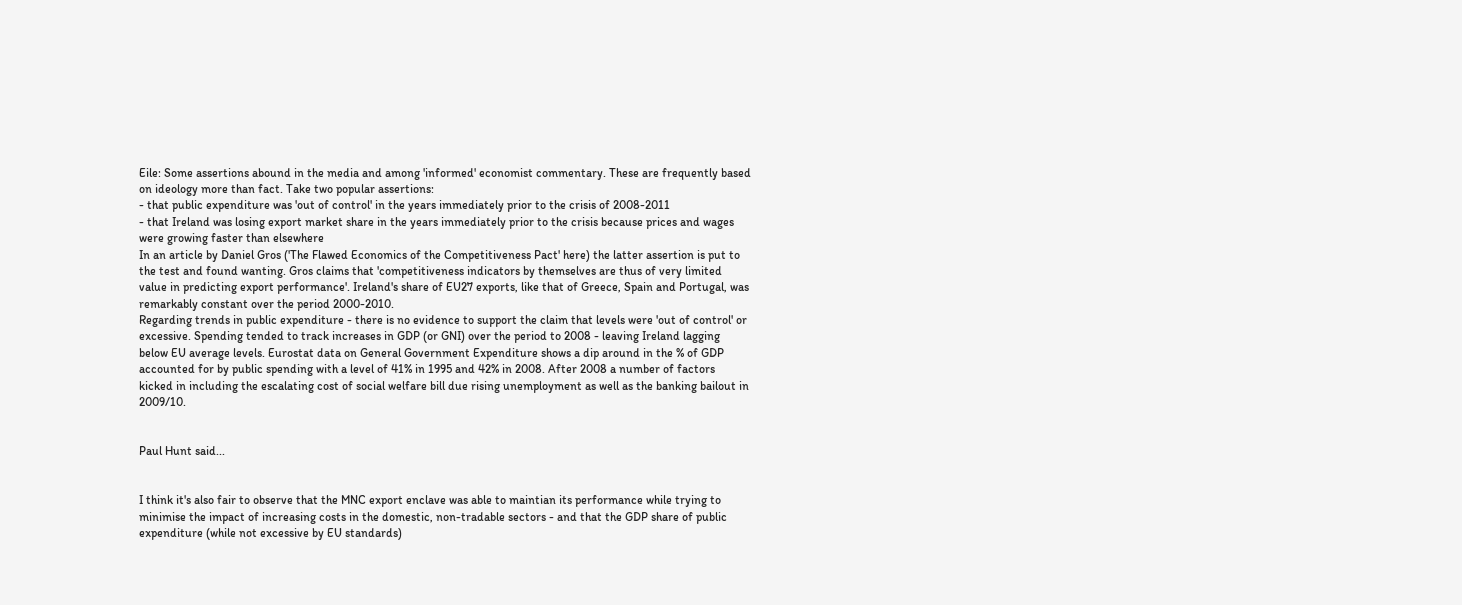Eile: Some assertions abound in the media and among 'informed' economist commentary. These are frequently based on ideology more than fact. Take two popular assertions:
- that public expenditure was 'out of control' in the years immediately prior to the crisis of 2008-2011
- that Ireland was losing export market share in the years immediately prior to the crisis because prices and wages were growing faster than elsewhere
In an article by Daniel Gros ('The Flawed Economics of the Competitiveness Pact' here) the latter assertion is put to the test and found wanting. Gros claims that 'competitiveness indicators by themselves are thus of very limited value in predicting export performance'. Ireland's share of EU27 exports, like that of Greece, Spain and Portugal, was remarkably constant over the period 2000-2010.
Regarding trends in public expenditure - there is no evidence to support the claim that levels were 'out of control' or excessive. Spending tended to track increases in GDP (or GNI) over the period to 2008 - leaving Ireland lagging below EU average levels. Eurostat data on General Government Expenditure shows a dip around in the % of GDP accounted for by public spending with a level of 41% in 1995 and 42% in 2008. After 2008 a number of factors kicked in including the escalating cost of social welfare bill due rising unemployment as well as the banking bailout in 2009/10.


Paul Hunt said...


I think it's also fair to observe that the MNC export enclave was able to maintian its performance while trying to minimise the impact of increasing costs in the domestic, non-tradable sectors - and that the GDP share of public expenditure (while not excessive by EU standards)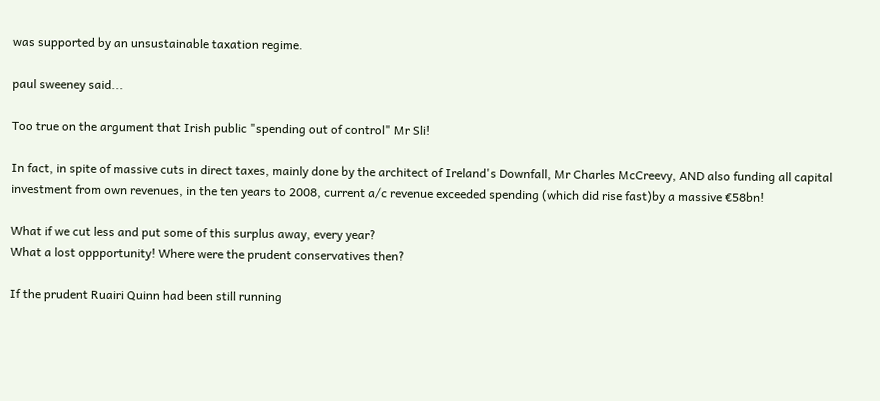was supported by an unsustainable taxation regime.

paul sweeney said...

Too true on the argument that Irish public "spending out of control" Mr Sli!

In fact, in spite of massive cuts in direct taxes, mainly done by the architect of Ireland's Downfall, Mr Charles McCreevy, AND also funding all capital investment from own revenues, in the ten years to 2008, current a/c revenue exceeded spending (which did rise fast)by a massive €58bn!

What if we cut less and put some of this surplus away, every year?
What a lost oppportunity! Where were the prudent conservatives then?

If the prudent Ruairi Quinn had been still running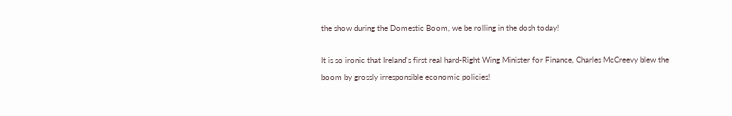the show during the Domestic Boom, we be rolling in the dosh today!

It is so ironic that Ireland's first real hard-Right Wing Minister for Finance, Charles McCreevy blew the boom by grossly irresponsible economic policies!